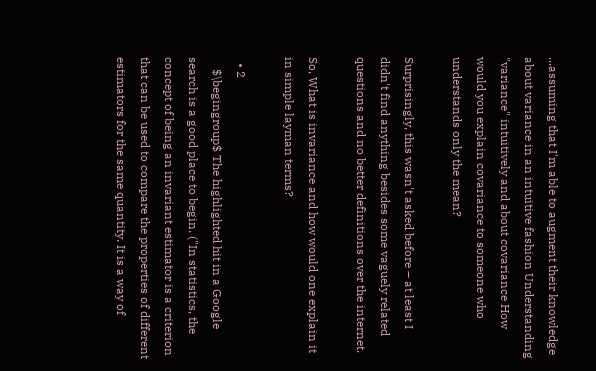...assuming that I'm able to augment their knowledge about variance in an intuitive fashion Understanding "variance" intuitively and about covariance How would you explain covariance to someone who understands only the mean?

Surprisingly, this wasn't asked before – at least I didn't find anything besides some vaguely related questions and no better definitions over the internet.

So, What is invariance and how would one explain it in simple layman terms?

  • 2
    $\begingroup$ The highlighted hit in a Google search is a good place to begin. ("In statistics, the concept of being an invariant estimator is a criterion that can be used to compare the properties of different estimators for the same quantity. It is a way of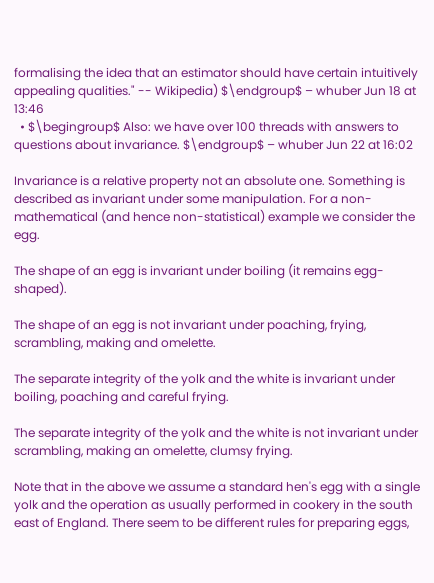formalising the idea that an estimator should have certain intuitively appealing qualities." -- Wikipedia) $\endgroup$ – whuber Jun 18 at 13:46
  • $\begingroup$ Also: we have over 100 threads with answers to questions about invariance. $\endgroup$ – whuber Jun 22 at 16:02

Invariance is a relative property not an absolute one. Something is described as invariant under some manipulation. For a non-mathematical (and hence non-statistical) example we consider the egg.

The shape of an egg is invariant under boiling (it remains egg-shaped).

The shape of an egg is not invariant under poaching, frying, scrambling, making and omelette.

The separate integrity of the yolk and the white is invariant under boiling, poaching and careful frying.

The separate integrity of the yolk and the white is not invariant under scrambling, making an omelette, clumsy frying.

Note that in the above we assume a standard hen's egg with a single yolk and the operation as usually performed in cookery in the south east of England. There seem to be different rules for preparing eggs,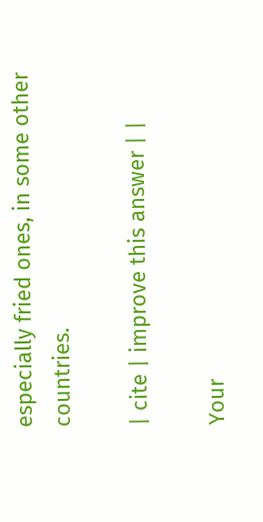especially fried ones, in some other countries.

| cite | improve this answer | |

Your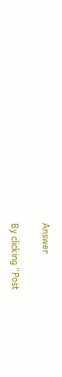Answer

By clicking “Post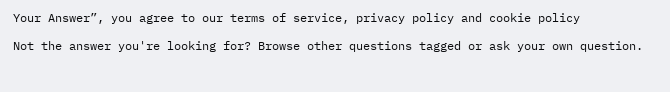Your Answer”, you agree to our terms of service, privacy policy and cookie policy

Not the answer you're looking for? Browse other questions tagged or ask your own question.